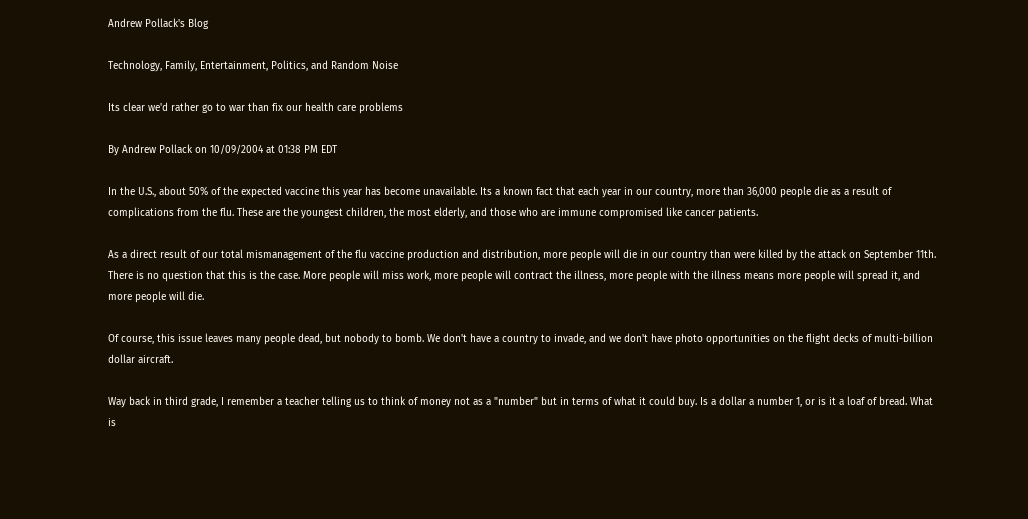Andrew Pollack's Blog

Technology, Family, Entertainment, Politics, and Random Noise

Its clear we'd rather go to war than fix our health care problems

By Andrew Pollack on 10/09/2004 at 01:38 PM EDT

In the U.S., about 50% of the expected vaccine this year has become unavailable. Its a known fact that each year in our country, more than 36,000 people die as a result of complications from the flu. These are the youngest children, the most elderly, and those who are immune compromised like cancer patients.

As a direct result of our total mismanagement of the flu vaccine production and distribution, more people will die in our country than were killed by the attack on September 11th. There is no question that this is the case. More people will miss work, more people will contract the illness, more people with the illness means more people will spread it, and more people will die.

Of course, this issue leaves many people dead, but nobody to bomb. We don't have a country to invade, and we don't have photo opportunities on the flight decks of multi-billion dollar aircraft.

Way back in third grade, I remember a teacher telling us to think of money not as a "number" but in terms of what it could buy. Is a dollar a number 1, or is it a loaf of bread. What is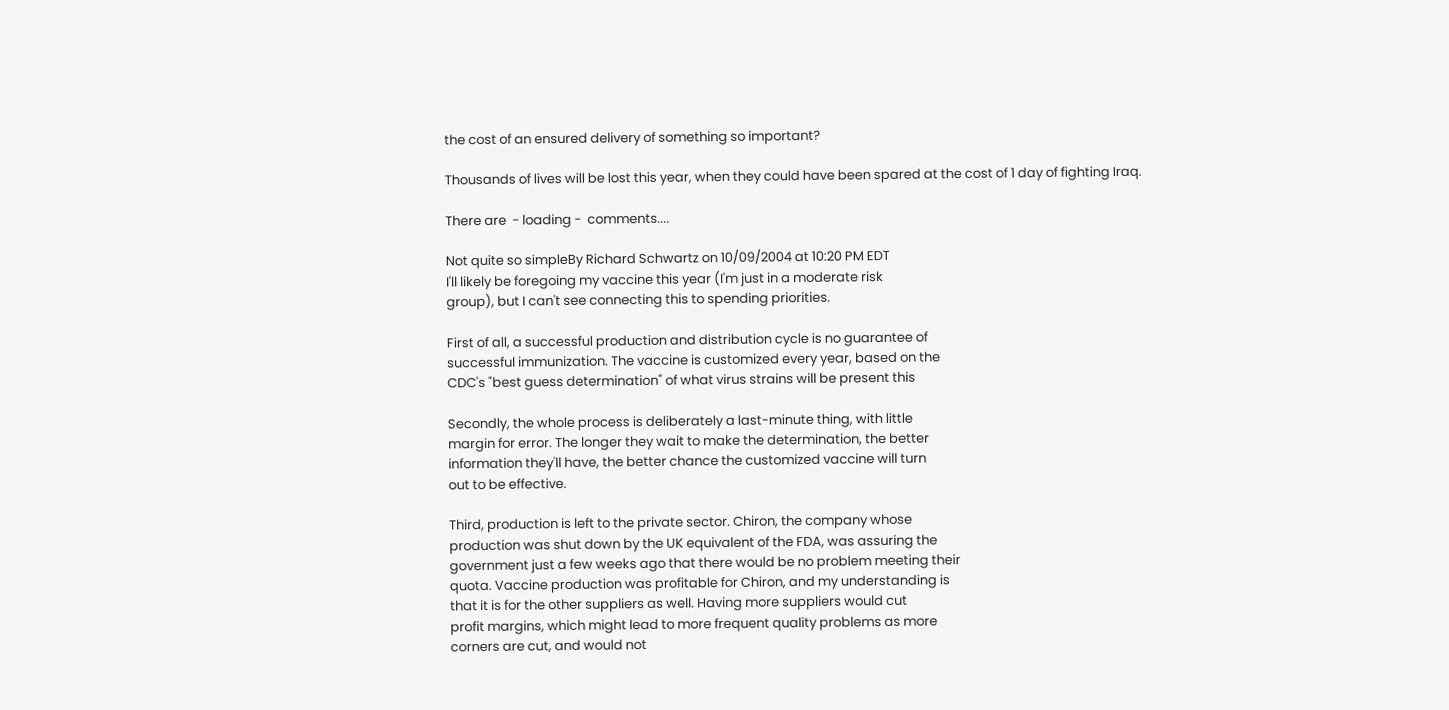the cost of an ensured delivery of something so important?

Thousands of lives will be lost this year, when they could have been spared at the cost of 1 day of fighting Iraq.

There are  - loading -  comments....

Not quite so simpleBy Richard Schwartz on 10/09/2004 at 10:20 PM EDT
I'll likely be foregoing my vaccine this year (I'm just in a moderate risk
group), but I can't see connecting this to spending priorities.

First of all, a successful production and distribution cycle is no guarantee of
successful immunization. The vaccine is customized every year, based on the
CDC's "best guess determination" of what virus strains will be present this

Secondly, the whole process is deliberately a last-minute thing, with little
margin for error. The longer they wait to make the determination, the better
information they'll have, the better chance the customized vaccine will turn
out to be effective.

Third, production is left to the private sector. Chiron, the company whose
production was shut down by the UK equivalent of the FDA, was assuring the
government just a few weeks ago that there would be no problem meeting their
quota. Vaccine production was profitable for Chiron, and my understanding is
that it is for the other suppliers as well. Having more suppliers would cut
profit margins, which might lead to more frequent quality problems as more
corners are cut, and would not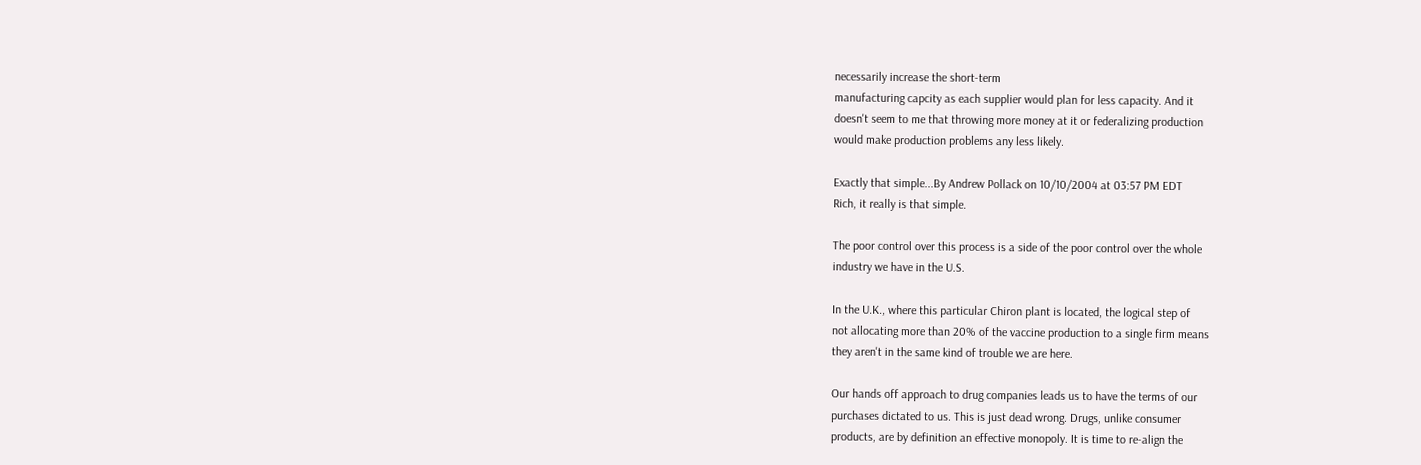necessarily increase the short-term
manufacturing capcity as each supplier would plan for less capacity. And it
doesn't seem to me that throwing more money at it or federalizing production
would make production problems any less likely.

Exactly that simple...By Andrew Pollack on 10/10/2004 at 03:57 PM EDT
Rich, it really is that simple.

The poor control over this process is a side of the poor control over the whole
industry we have in the U.S.

In the U.K., where this particular Chiron plant is located, the logical step of
not allocating more than 20% of the vaccine production to a single firm means
they aren't in the same kind of trouble we are here.

Our hands off approach to drug companies leads us to have the terms of our
purchases dictated to us. This is just dead wrong. Drugs, unlike consumer
products, are by definition an effective monopoly. It is time to re-align the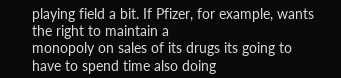playing field a bit. If Pfizer, for example, wants the right to maintain a
monopoly on sales of its drugs its going to have to spend time also doing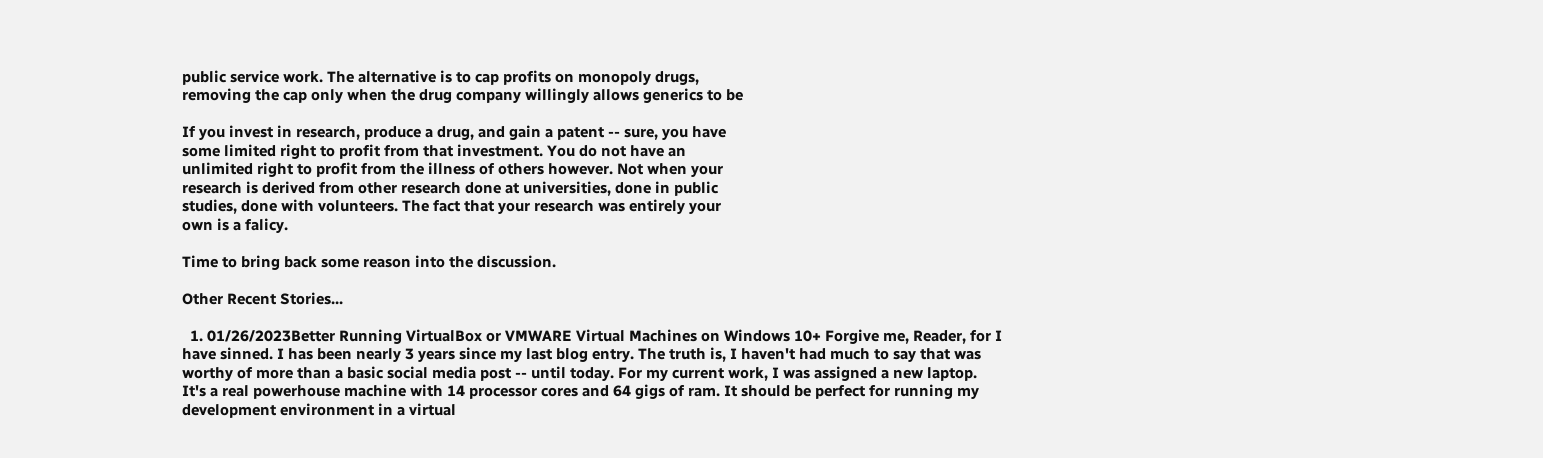public service work. The alternative is to cap profits on monopoly drugs,
removing the cap only when the drug company willingly allows generics to be

If you invest in research, produce a drug, and gain a patent -- sure, you have
some limited right to profit from that investment. You do not have an
unlimited right to profit from the illness of others however. Not when your
research is derived from other research done at universities, done in public
studies, done with volunteers. The fact that your research was entirely your
own is a falicy.

Time to bring back some reason into the discussion.

Other Recent Stories...

  1. 01/26/2023Better Running VirtualBox or VMWARE Virtual Machines on Windows 10+ Forgive me, Reader, for I have sinned. I has been nearly 3 years since my last blog entry. The truth is, I haven't had much to say that was worthy of more than a basic social media post -- until today. For my current work, I was assigned a new laptop. It's a real powerhouse machine with 14 processor cores and 64 gigs of ram. It should be perfect for running my development environment in a virtual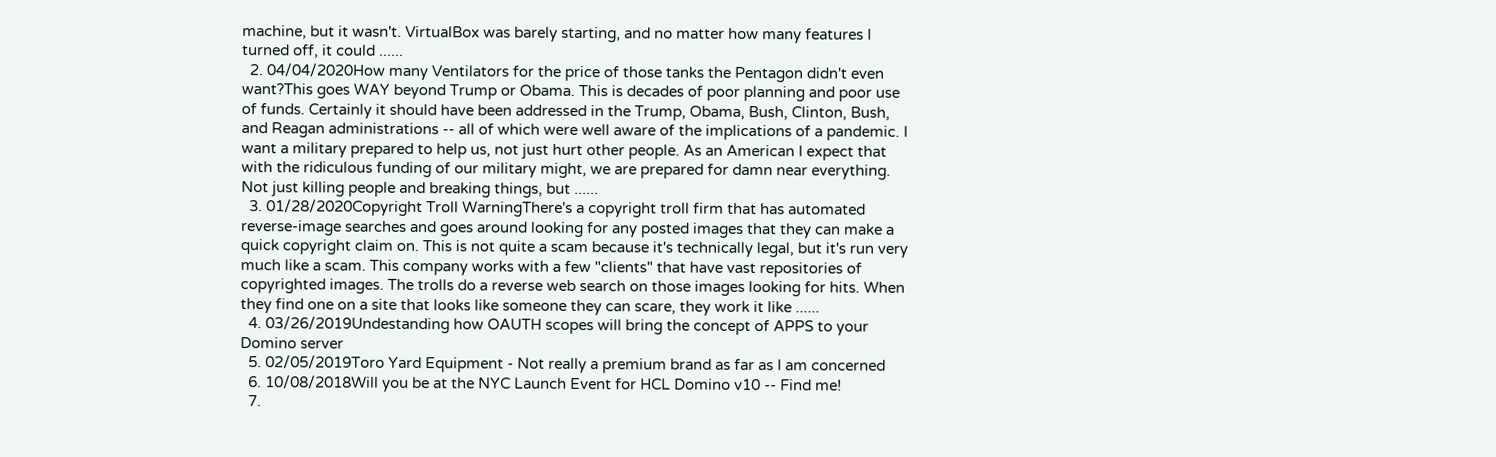machine, but it wasn't. VirtualBox was barely starting, and no matter how many features I turned off, it could ......
  2. 04/04/2020How many Ventilators for the price of those tanks the Pentagon didn't even want?This goes WAY beyond Trump or Obama. This is decades of poor planning and poor use of funds. Certainly it should have been addressed in the Trump, Obama, Bush, Clinton, Bush, and Reagan administrations -- all of which were well aware of the implications of a pandemic. I want a military prepared to help us, not just hurt other people. As an American I expect that with the ridiculous funding of our military might, we are prepared for damn near everything. Not just killing people and breaking things, but ......
  3. 01/28/2020Copyright Troll WarningThere's a copyright troll firm that has automated reverse-image searches and goes around looking for any posted images that they can make a quick copyright claim on. This is not quite a scam because it's technically legal, but it's run very much like a scam. This company works with a few "clients" that have vast repositories of copyrighted images. The trolls do a reverse web search on those images looking for hits. When they find one on a site that looks like someone they can scare, they work it like ......
  4. 03/26/2019Undestanding how OAUTH scopes will bring the concept of APPS to your Domino server
  5. 02/05/2019Toro Yard Equipment - Not really a premium brand as far as I am concerned
  6. 10/08/2018Will you be at the NYC Launch Event for HCL Domino v10 -- Find me!
  7.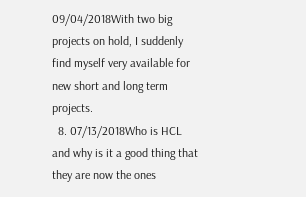09/04/2018With two big projects on hold, I suddenly find myself very available for new short and long term projects.
  8. 07/13/2018Who is HCL and why is it a good thing that they are now the ones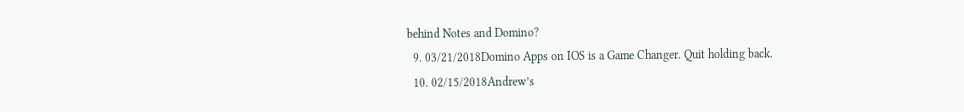behind Notes and Domino?
  9. 03/21/2018Domino Apps on IOS is a Game Changer. Quit holding back.
  10. 02/15/2018Andrew’s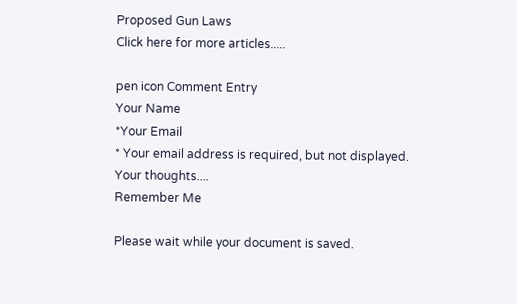Proposed Gun Laws
Click here for more articles.....

pen icon Comment Entry
Your Name
*Your Email
* Your email address is required, but not displayed.
Your thoughts....
Remember Me

Please wait while your document is saved.